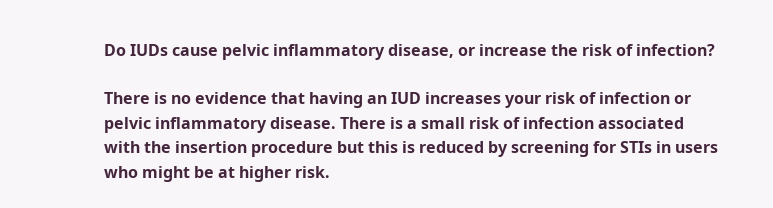Do IUDs cause pelvic inflammatory disease, or increase the risk of infection?

There is no evidence that having an IUD increases your risk of infection or pelvic inflammatory disease. There is a small risk of infection associated with the insertion procedure but this is reduced by screening for STIs in users who might be at higher risk.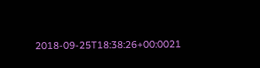2018-09-25T18:38:26+00:0021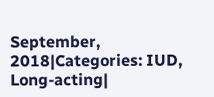September, 2018|Categories: IUD, Long-acting|